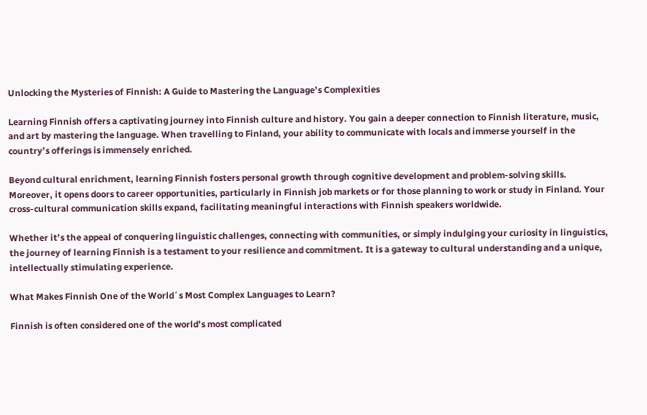Unlocking the Mysteries of Finnish: A Guide to Mastering the Language’s Complexities

Learning Finnish offers a captivating journey into Finnish culture and history. You gain a deeper connection to Finnish literature, music, and art by mastering the language. When travelling to Finland, your ability to communicate with locals and immerse yourself in the country’s offerings is immensely enriched.

Beyond cultural enrichment, learning Finnish fosters personal growth through cognitive development and problem-solving skills. Moreover, it opens doors to career opportunities, particularly in Finnish job markets or for those planning to work or study in Finland. Your cross-cultural communication skills expand, facilitating meaningful interactions with Finnish speakers worldwide.

Whether it’s the appeal of conquering linguistic challenges, connecting with communities, or simply indulging your curiosity in linguistics, the journey of learning Finnish is a testament to your resilience and commitment. It is a gateway to cultural understanding and a unique, intellectually stimulating experience.

What Makes Finnish One of the World´s Most Complex Languages to Learn?

Finnish is often considered one of the world’s most complicated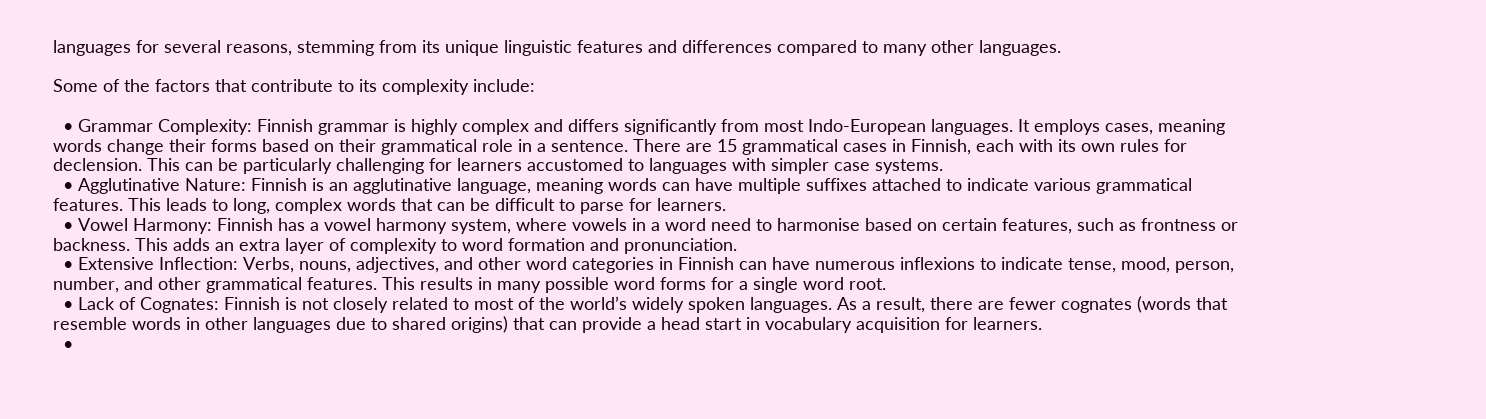languages for several reasons, stemming from its unique linguistic features and differences compared to many other languages.

Some of the factors that contribute to its complexity include:

  • Grammar Complexity: Finnish grammar is highly complex and differs significantly from most Indo-European languages. It employs cases, meaning words change their forms based on their grammatical role in a sentence. There are 15 grammatical cases in Finnish, each with its own rules for declension. This can be particularly challenging for learners accustomed to languages with simpler case systems.
  • Agglutinative Nature: Finnish is an agglutinative language, meaning words can have multiple suffixes attached to indicate various grammatical features. This leads to long, complex words that can be difficult to parse for learners.
  • Vowel Harmony: Finnish has a vowel harmony system, where vowels in a word need to harmonise based on certain features, such as frontness or backness. This adds an extra layer of complexity to word formation and pronunciation.
  • Extensive Inflection: Verbs, nouns, adjectives, and other word categories in Finnish can have numerous inflexions to indicate tense, mood, person, number, and other grammatical features. This results in many possible word forms for a single word root.
  • Lack of Cognates: Finnish is not closely related to most of the world’s widely spoken languages. As a result, there are fewer cognates (words that resemble words in other languages due to shared origins) that can provide a head start in vocabulary acquisition for learners.
  •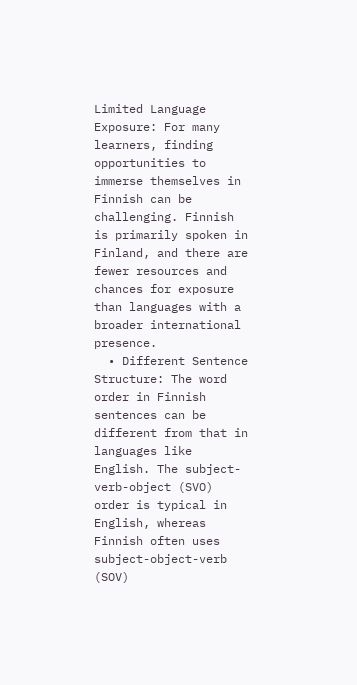Limited Language Exposure: For many learners, finding opportunities to immerse themselves in Finnish can be challenging. Finnish is primarily spoken in Finland, and there are fewer resources and chances for exposure than languages with a broader international presence.
  • Different Sentence Structure: The word order in Finnish sentences can be different from that in languages like English. The subject-verb-object (SVO) order is typical in English, whereas Finnish often uses subject-object-verb (SOV)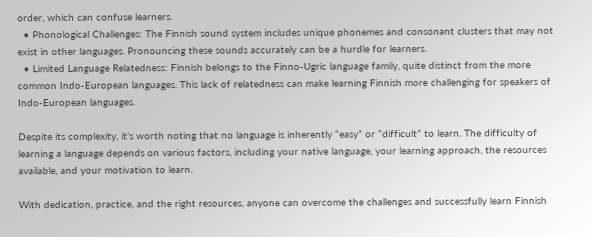order, which can confuse learners.
  • Phonological Challenges: The Finnish sound system includes unique phonemes and consonant clusters that may not exist in other languages. Pronouncing these sounds accurately can be a hurdle for learners.
  • Limited Language Relatedness: Finnish belongs to the Finno-Ugric language family, quite distinct from the more common Indo-European languages. This lack of relatedness can make learning Finnish more challenging for speakers of Indo-European languages.

Despite its complexity, it’s worth noting that no language is inherently “easy” or “difficult” to learn. The difficulty of learning a language depends on various factors, including your native language, your learning approach, the resources available, and your motivation to learn.

With dedication, practice, and the right resources, anyone can overcome the challenges and successfully learn Finnish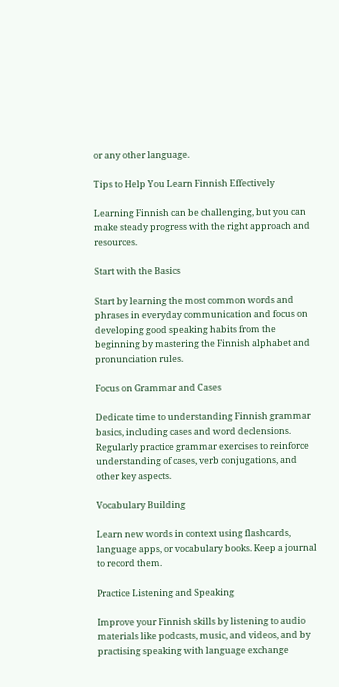or any other language.

Tips to Help You Learn Finnish Effectively

Learning Finnish can be challenging, but you can make steady progress with the right approach and resources.

Start with the Basics

Start by learning the most common words and phrases in everyday communication and focus on developing good speaking habits from the beginning by mastering the Finnish alphabet and pronunciation rules.

Focus on Grammar and Cases

Dedicate time to understanding Finnish grammar basics, including cases and word declensions. Regularly practice grammar exercises to reinforce understanding of cases, verb conjugations, and other key aspects.

Vocabulary Building

Learn new words in context using flashcards, language apps, or vocabulary books. Keep a journal to record them.

Practice Listening and Speaking

Improve your Finnish skills by listening to audio materials like podcasts, music, and videos, and by practising speaking with language exchange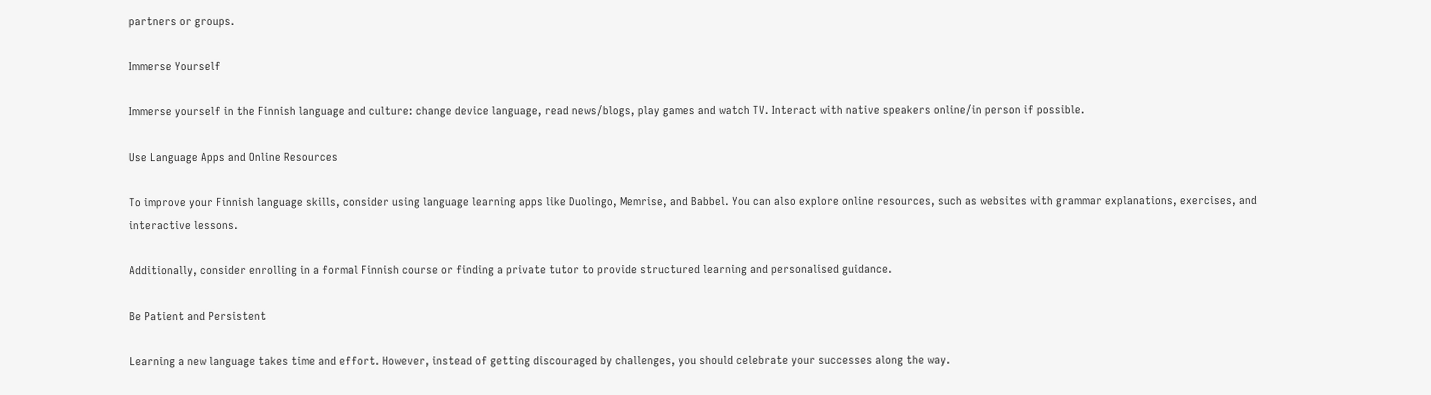partners or groups.

Immerse Yourself

Immerse yourself in the Finnish language and culture: change device language, read news/blogs, play games and watch TV. Interact with native speakers online/in person if possible.

Use Language Apps and Online Resources

To improve your Finnish language skills, consider using language learning apps like Duolingo, Memrise, and Babbel. You can also explore online resources, such as websites with grammar explanations, exercises, and interactive lessons.

Additionally, consider enrolling in a formal Finnish course or finding a private tutor to provide structured learning and personalised guidance.

Be Patient and Persistent

Learning a new language takes time and effort. However, instead of getting discouraged by challenges, you should celebrate your successes along the way.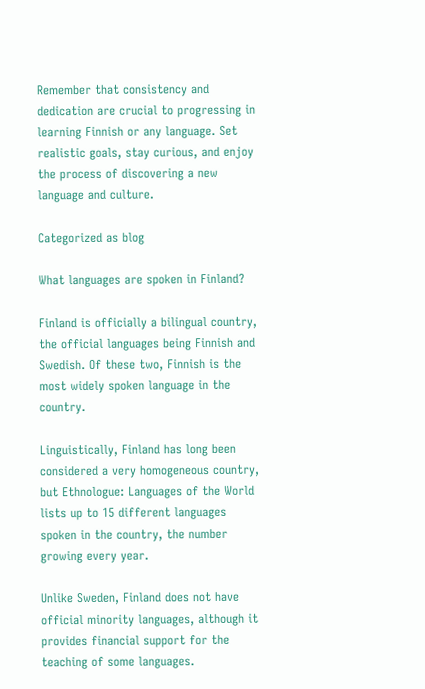Remember that consistency and dedication are crucial to progressing in learning Finnish or any language. Set realistic goals, stay curious, and enjoy the process of discovering a new language and culture.

Categorized as blog

What languages are spoken in Finland?

Finland is officially a bilingual country, the official languages being Finnish and Swedish. Of these two, Finnish is the most widely spoken language in the country.

Linguistically, Finland has long been considered a very homogeneous country, but Ethnologue: Languages of the World lists up to 15 different languages spoken in the country, the number growing every year.

Unlike Sweden, Finland does not have official minority languages, although it provides financial support for the teaching of some languages.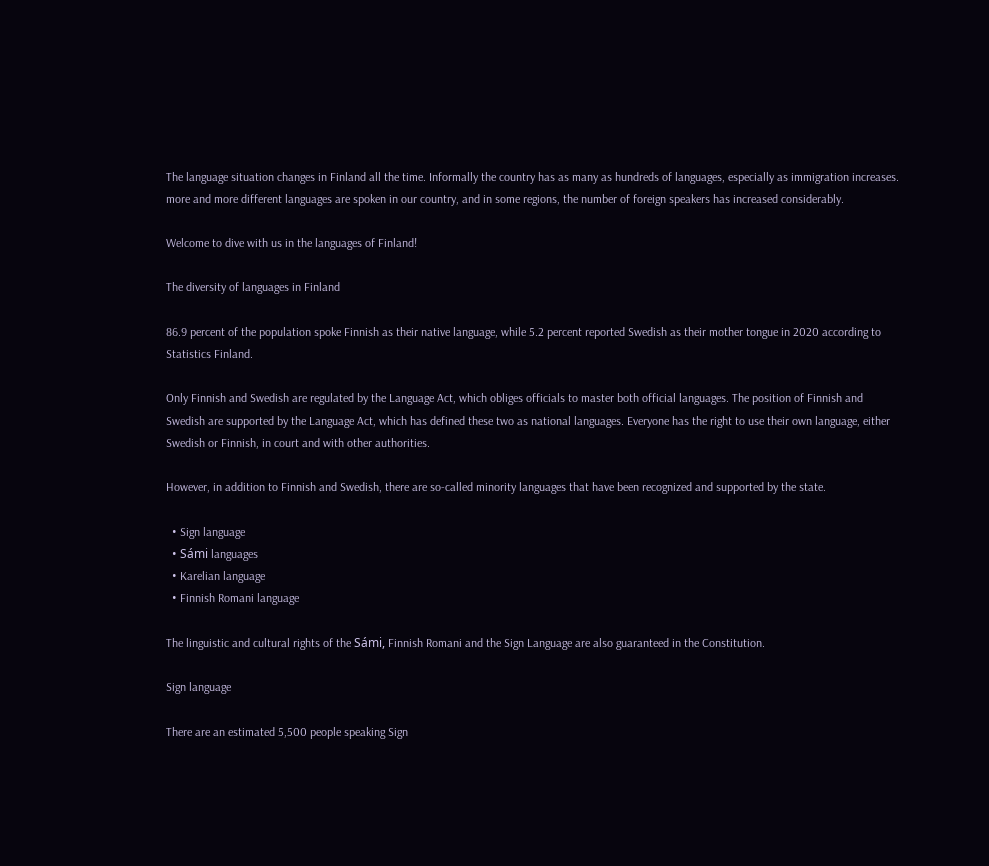The language situation changes in Finland all the time. Informally the country has as many as hundreds of languages, especially as immigration increases. more and more different languages are spoken in our country, and in some regions, the number of foreign speakers has increased considerably.

Welcome to dive with us in the languages of Finland!

The diversity of languages in Finland

86.9 percent of the population spoke Finnish as their native language, while 5.2 percent reported Swedish as their mother tongue in 2020 according to Statistics Finland.

Only Finnish and Swedish are regulated by the Language Act, which obliges officials to master both official languages. The position of Finnish and Swedish are supported by the Language Act, which has defined these two as national languages. Everyone has the right to use their own language, either Swedish or Finnish, in court and with other authorities.

However, in addition to Finnish and Swedish, there are so-called minority languages that have been recognized and supported by the state.

  • Sign language
  • Sámi languages
  • Karelian language
  • Finnish Romani language

The linguistic and cultural rights of the Sámi, Finnish Romani and the Sign Language are also guaranteed in the Constitution.

Sign language

There are an estimated 5,500 people speaking Sign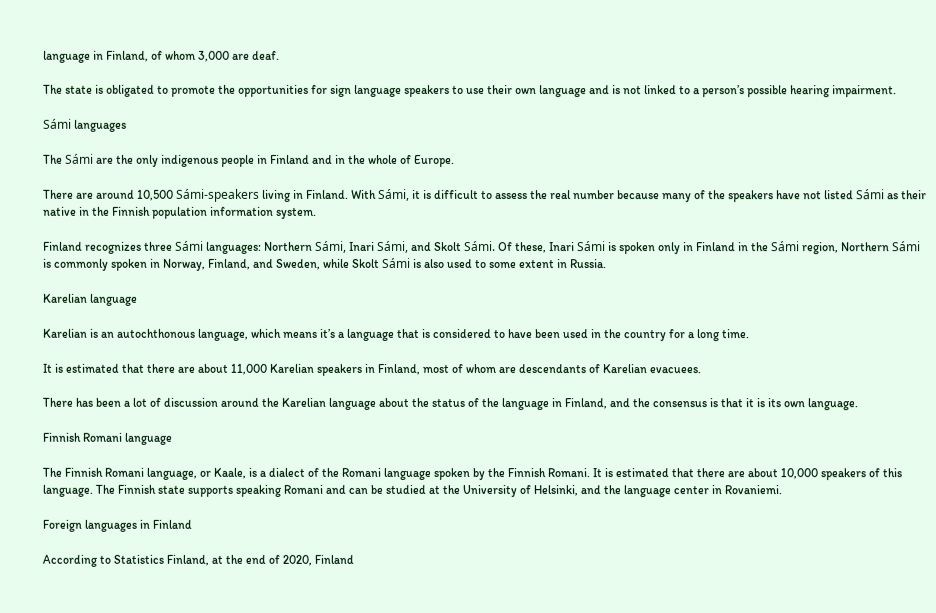language in Finland, of whom 3,000 are deaf.

The state is obligated to promote the opportunities for sign language speakers to use their own language and is not linked to a person’s possible hearing impairment.

Sámi languages

The Sámi are the only indigenous people in Finland and in the whole of Europe.

There are around 10,500 Sámi-speakers living in Finland. With Sámi, it is difficult to assess the real number because many of the speakers have not listed Sámi as their native in the Finnish population information system.

Finland recognizes three Sámi languages: Northern Sámi, Inari Sámi, and Skolt Sámi. Of these, Inari Sámi is spoken only in Finland in the Sámi region, Northern Sámi is commonly spoken in Norway, Finland, and Sweden, while Skolt Sámi is also used to some extent in Russia.

Karelian language

Karelian is an autochthonous language, which means it’s a language that is considered to have been used in the country for a long time.

It is estimated that there are about 11,000 Karelian speakers in Finland, most of whom are descendants of Karelian evacuees.

There has been a lot of discussion around the Karelian language about the status of the language in Finland, and the consensus is that it is its own language.

Finnish Romani language

The Finnish Romani language, or Kaale, is a dialect of the Romani language spoken by the Finnish Romani. It is estimated that there are about 10,000 speakers of this language. The Finnish state supports speaking Romani and can be studied at the University of Helsinki, and the language center in Rovaniemi.

Foreign languages in Finland

According to Statistics Finland, at the end of 2020, Finland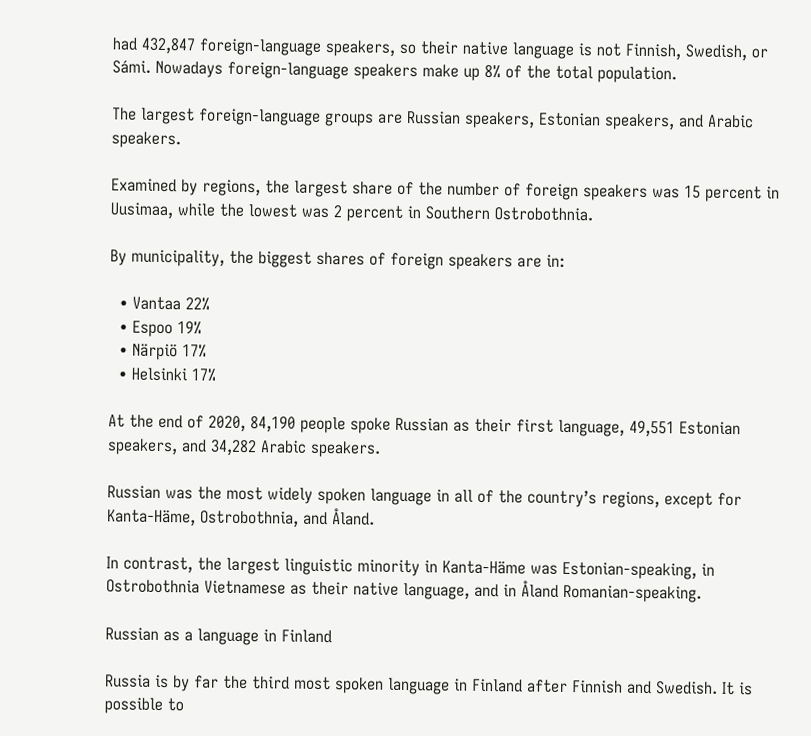had 432,847 foreign-language speakers, so their native language is not Finnish, Swedish, or Sámi. Nowadays foreign-language speakers make up 8% of the total population.

The largest foreign-language groups are Russian speakers, Estonian speakers, and Arabic speakers.

Examined by regions, the largest share of the number of foreign speakers was 15 percent in Uusimaa, while the lowest was 2 percent in Southern Ostrobothnia.

By municipality, the biggest shares of foreign speakers are in:

  • Vantaa 22%
  • Espoo 19%
  • Närpiö 17%
  • Helsinki 17%

At the end of 2020, 84,190 people spoke Russian as their first language, 49,551 Estonian speakers, and 34,282 Arabic speakers.

Russian was the most widely spoken language in all of the country’s regions, except for Kanta-Häme, Ostrobothnia, and Åland.

In contrast, the largest linguistic minority in Kanta-Häme was Estonian-speaking, in Ostrobothnia Vietnamese as their native language, and in Åland Romanian-speaking.

Russian as a language in Finland

Russia is by far the third most spoken language in Finland after Finnish and Swedish. It is possible to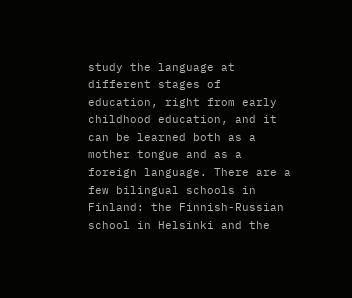study the language at different stages of education, right from early childhood education, and it can be learned both as a mother tongue and as a foreign language. There are a few bilingual schools in Finland: the Finnish-Russian school in Helsinki and the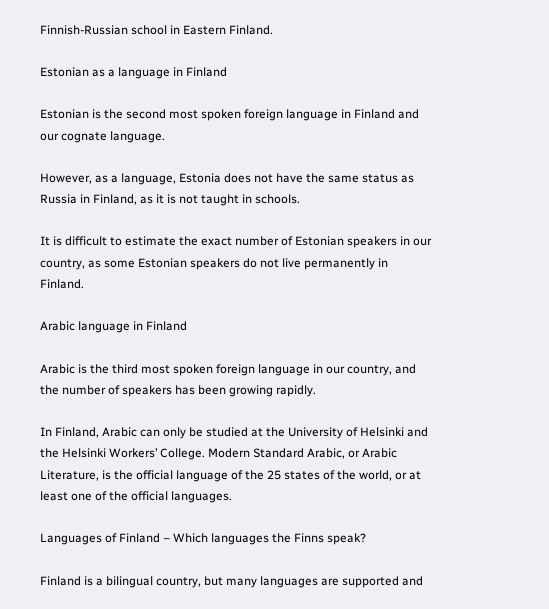Finnish-Russian school in Eastern Finland.

Estonian as a language in Finland

Estonian is the second most spoken foreign language in Finland and our cognate language.

However, as a language, Estonia does not have the same status as Russia in Finland, as it is not taught in schools.

It is difficult to estimate the exact number of Estonian speakers in our country, as some Estonian speakers do not live permanently in Finland.

Arabic language in Finland

Arabic is the third most spoken foreign language in our country, and the number of speakers has been growing rapidly.

In Finland, Arabic can only be studied at the University of Helsinki and the Helsinki Workers’ College. Modern Standard Arabic, or Arabic Literature, is the official language of the 25 states of the world, or at least one of the official languages.

Languages of Finland – Which languages the Finns speak?

Finland is a bilingual country, but many languages are supported and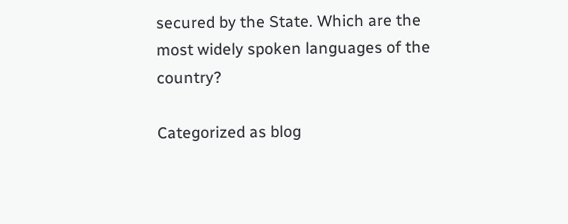secured by the State. Which are the most widely spoken languages of the country?

Categorized as blog